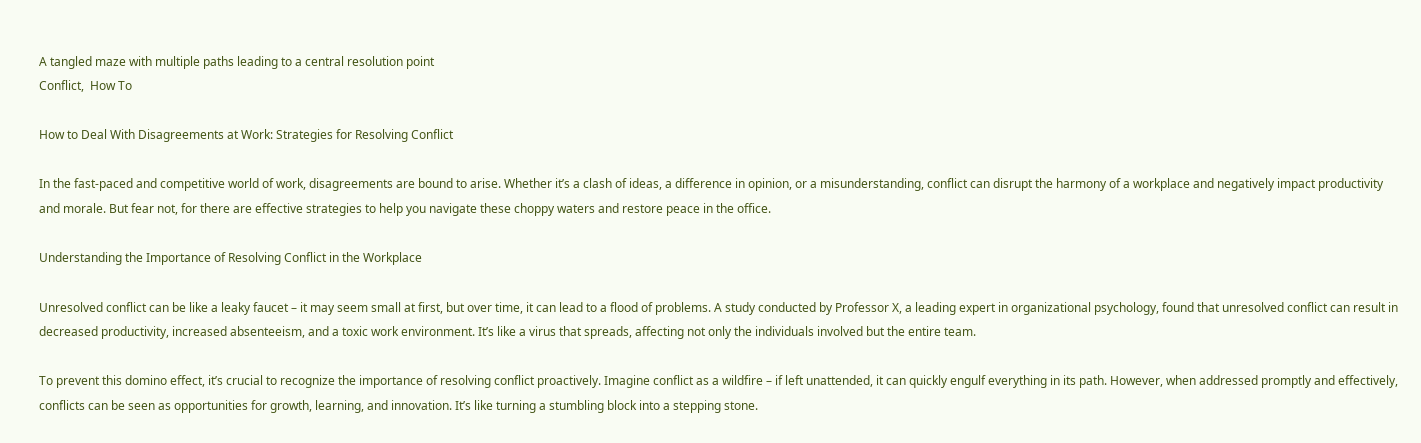A tangled maze with multiple paths leading to a central resolution point
Conflict,  How To

How to Deal With Disagreements at Work: Strategies for Resolving Conflict

In the fast-paced and competitive world of work, disagreements are bound to arise. Whether it’s a clash of ideas, a difference in opinion, or a misunderstanding, conflict can disrupt the harmony of a workplace and negatively impact productivity and morale. But fear not, for there are effective strategies to help you navigate these choppy waters and restore peace in the office.

Understanding the Importance of Resolving Conflict in the Workplace

Unresolved conflict can be like a leaky faucet – it may seem small at first, but over time, it can lead to a flood of problems. A study conducted by Professor X, a leading expert in organizational psychology, found that unresolved conflict can result in decreased productivity, increased absenteeism, and a toxic work environment. It’s like a virus that spreads, affecting not only the individuals involved but the entire team.

To prevent this domino effect, it’s crucial to recognize the importance of resolving conflict proactively. Imagine conflict as a wildfire – if left unattended, it can quickly engulf everything in its path. However, when addressed promptly and effectively, conflicts can be seen as opportunities for growth, learning, and innovation. It’s like turning a stumbling block into a stepping stone.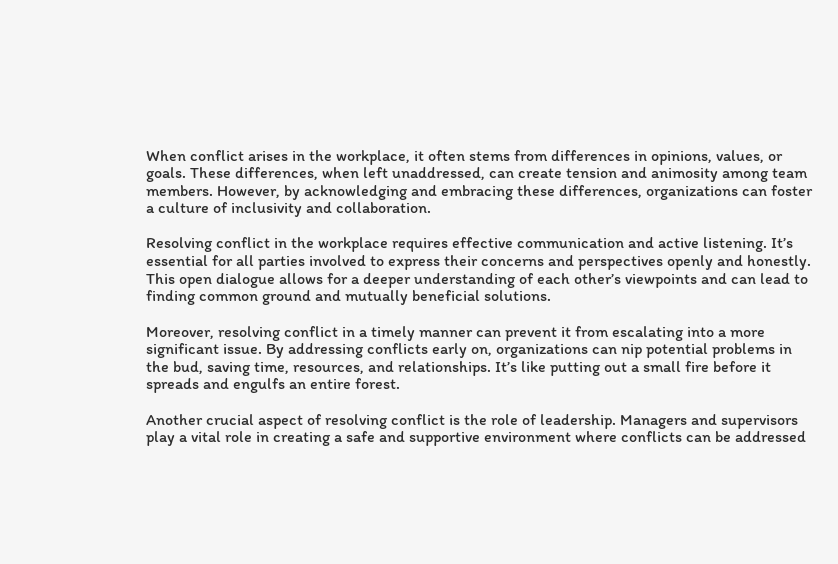When conflict arises in the workplace, it often stems from differences in opinions, values, or goals. These differences, when left unaddressed, can create tension and animosity among team members. However, by acknowledging and embracing these differences, organizations can foster a culture of inclusivity and collaboration.

Resolving conflict in the workplace requires effective communication and active listening. It’s essential for all parties involved to express their concerns and perspectives openly and honestly. This open dialogue allows for a deeper understanding of each other’s viewpoints and can lead to finding common ground and mutually beneficial solutions.

Moreover, resolving conflict in a timely manner can prevent it from escalating into a more significant issue. By addressing conflicts early on, organizations can nip potential problems in the bud, saving time, resources, and relationships. It’s like putting out a small fire before it spreads and engulfs an entire forest.

Another crucial aspect of resolving conflict is the role of leadership. Managers and supervisors play a vital role in creating a safe and supportive environment where conflicts can be addressed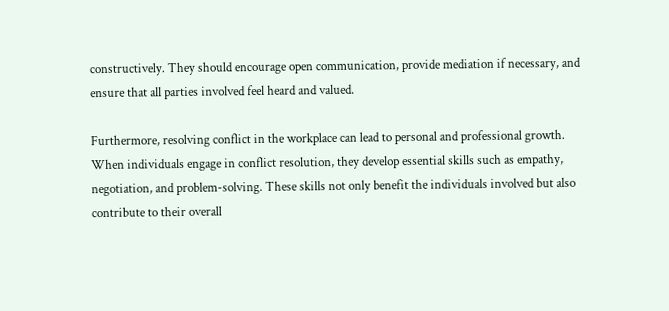constructively. They should encourage open communication, provide mediation if necessary, and ensure that all parties involved feel heard and valued.

Furthermore, resolving conflict in the workplace can lead to personal and professional growth. When individuals engage in conflict resolution, they develop essential skills such as empathy, negotiation, and problem-solving. These skills not only benefit the individuals involved but also contribute to their overall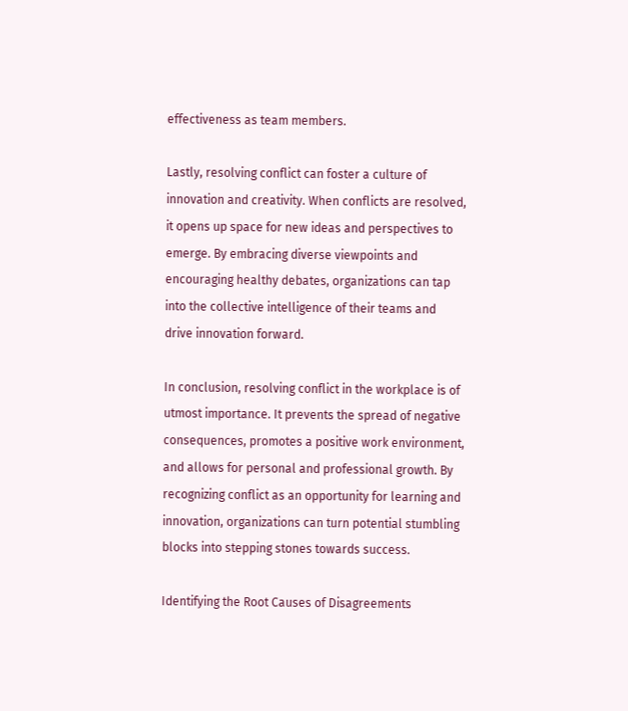effectiveness as team members.

Lastly, resolving conflict can foster a culture of innovation and creativity. When conflicts are resolved, it opens up space for new ideas and perspectives to emerge. By embracing diverse viewpoints and encouraging healthy debates, organizations can tap into the collective intelligence of their teams and drive innovation forward.

In conclusion, resolving conflict in the workplace is of utmost importance. It prevents the spread of negative consequences, promotes a positive work environment, and allows for personal and professional growth. By recognizing conflict as an opportunity for learning and innovation, organizations can turn potential stumbling blocks into stepping stones towards success.

Identifying the Root Causes of Disagreements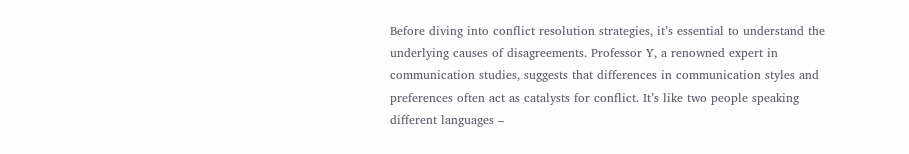Before diving into conflict resolution strategies, it’s essential to understand the underlying causes of disagreements. Professor Y, a renowned expert in communication studies, suggests that differences in communication styles and preferences often act as catalysts for conflict. It’s like two people speaking different languages –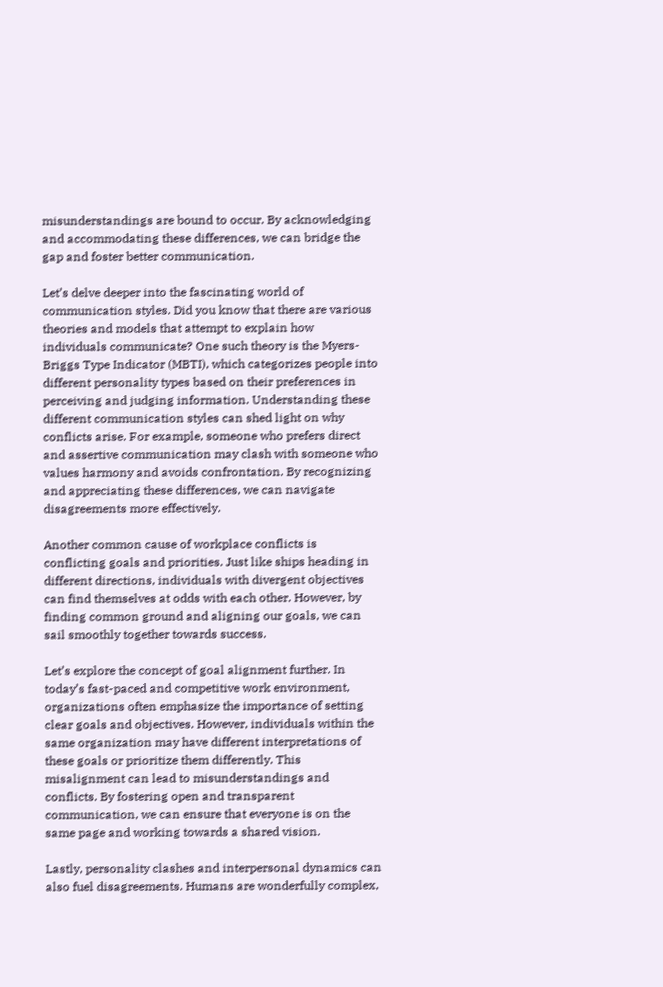misunderstandings are bound to occur. By acknowledging and accommodating these differences, we can bridge the gap and foster better communication.

Let’s delve deeper into the fascinating world of communication styles. Did you know that there are various theories and models that attempt to explain how individuals communicate? One such theory is the Myers-Briggs Type Indicator (MBTI), which categorizes people into different personality types based on their preferences in perceiving and judging information. Understanding these different communication styles can shed light on why conflicts arise. For example, someone who prefers direct and assertive communication may clash with someone who values harmony and avoids confrontation. By recognizing and appreciating these differences, we can navigate disagreements more effectively.

Another common cause of workplace conflicts is conflicting goals and priorities. Just like ships heading in different directions, individuals with divergent objectives can find themselves at odds with each other. However, by finding common ground and aligning our goals, we can sail smoothly together towards success.

Let’s explore the concept of goal alignment further. In today’s fast-paced and competitive work environment, organizations often emphasize the importance of setting clear goals and objectives. However, individuals within the same organization may have different interpretations of these goals or prioritize them differently. This misalignment can lead to misunderstandings and conflicts. By fostering open and transparent communication, we can ensure that everyone is on the same page and working towards a shared vision.

Lastly, personality clashes and interpersonal dynamics can also fuel disagreements. Humans are wonderfully complex,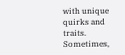with unique quirks and traits. Sometimes,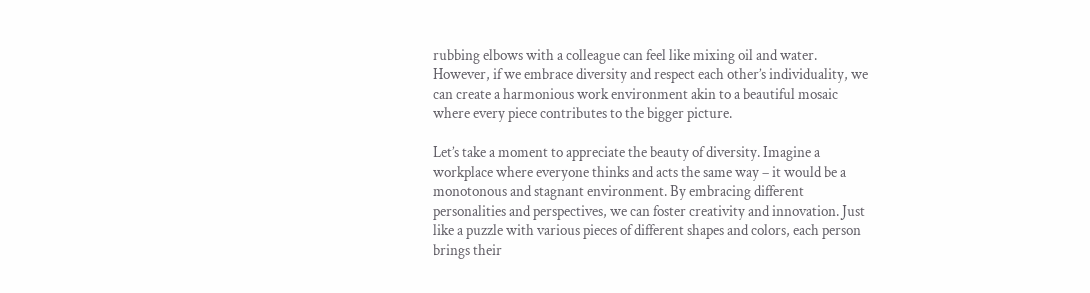rubbing elbows with a colleague can feel like mixing oil and water. However, if we embrace diversity and respect each other’s individuality, we can create a harmonious work environment akin to a beautiful mosaic where every piece contributes to the bigger picture.

Let’s take a moment to appreciate the beauty of diversity. Imagine a workplace where everyone thinks and acts the same way – it would be a monotonous and stagnant environment. By embracing different personalities and perspectives, we can foster creativity and innovation. Just like a puzzle with various pieces of different shapes and colors, each person brings their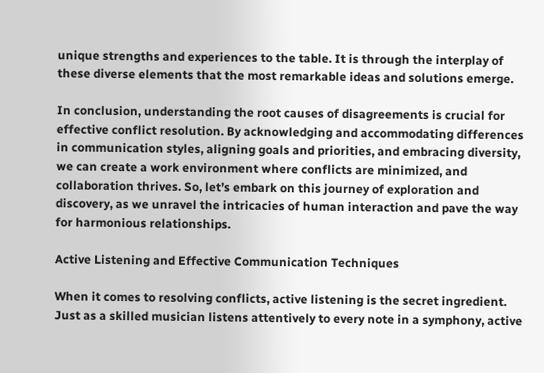unique strengths and experiences to the table. It is through the interplay of these diverse elements that the most remarkable ideas and solutions emerge.

In conclusion, understanding the root causes of disagreements is crucial for effective conflict resolution. By acknowledging and accommodating differences in communication styles, aligning goals and priorities, and embracing diversity, we can create a work environment where conflicts are minimized, and collaboration thrives. So, let’s embark on this journey of exploration and discovery, as we unravel the intricacies of human interaction and pave the way for harmonious relationships.

Active Listening and Effective Communication Techniques

When it comes to resolving conflicts, active listening is the secret ingredient. Just as a skilled musician listens attentively to every note in a symphony, active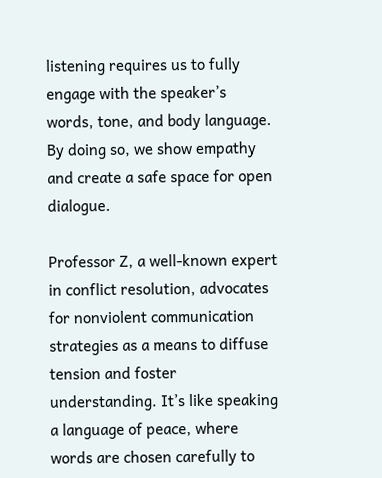listening requires us to fully engage with the speaker’s words, tone, and body language. By doing so, we show empathy and create a safe space for open dialogue.

Professor Z, a well-known expert in conflict resolution, advocates for nonviolent communication strategies as a means to diffuse tension and foster understanding. It’s like speaking a language of peace, where words are chosen carefully to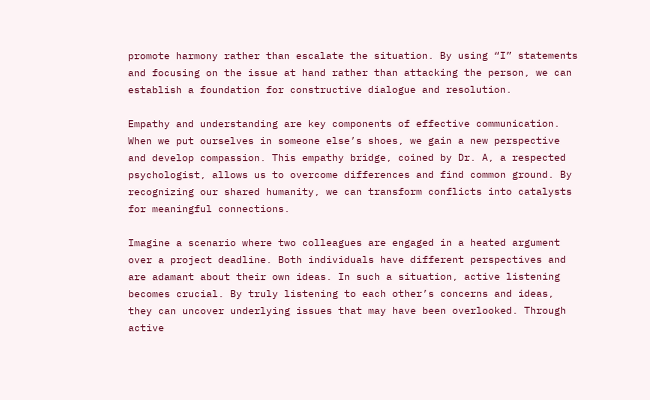promote harmony rather than escalate the situation. By using “I” statements and focusing on the issue at hand rather than attacking the person, we can establish a foundation for constructive dialogue and resolution.

Empathy and understanding are key components of effective communication. When we put ourselves in someone else’s shoes, we gain a new perspective and develop compassion. This empathy bridge, coined by Dr. A, a respected psychologist, allows us to overcome differences and find common ground. By recognizing our shared humanity, we can transform conflicts into catalysts for meaningful connections.

Imagine a scenario where two colleagues are engaged in a heated argument over a project deadline. Both individuals have different perspectives and are adamant about their own ideas. In such a situation, active listening becomes crucial. By truly listening to each other’s concerns and ideas, they can uncover underlying issues that may have been overlooked. Through active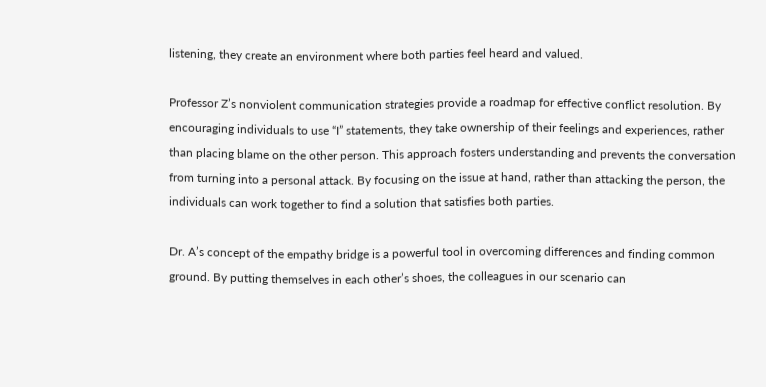listening, they create an environment where both parties feel heard and valued.

Professor Z’s nonviolent communication strategies provide a roadmap for effective conflict resolution. By encouraging individuals to use “I” statements, they take ownership of their feelings and experiences, rather than placing blame on the other person. This approach fosters understanding and prevents the conversation from turning into a personal attack. By focusing on the issue at hand, rather than attacking the person, the individuals can work together to find a solution that satisfies both parties.

Dr. A’s concept of the empathy bridge is a powerful tool in overcoming differences and finding common ground. By putting themselves in each other’s shoes, the colleagues in our scenario can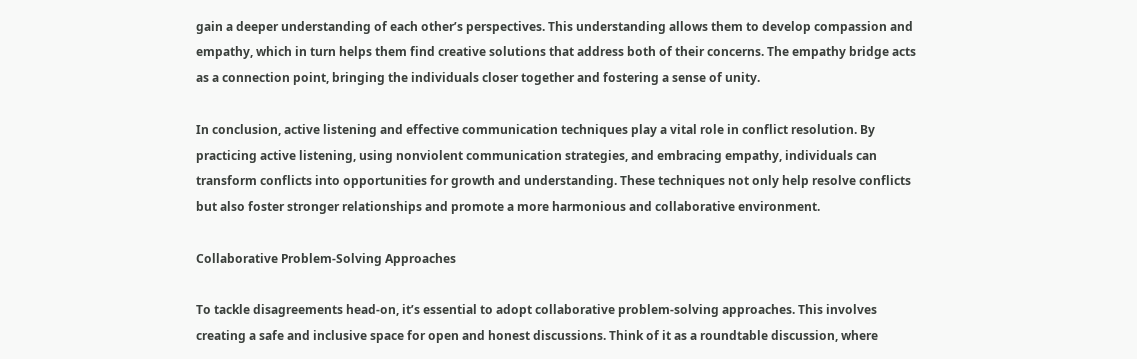gain a deeper understanding of each other’s perspectives. This understanding allows them to develop compassion and empathy, which in turn helps them find creative solutions that address both of their concerns. The empathy bridge acts as a connection point, bringing the individuals closer together and fostering a sense of unity.

In conclusion, active listening and effective communication techniques play a vital role in conflict resolution. By practicing active listening, using nonviolent communication strategies, and embracing empathy, individuals can transform conflicts into opportunities for growth and understanding. These techniques not only help resolve conflicts but also foster stronger relationships and promote a more harmonious and collaborative environment.

Collaborative Problem-Solving Approaches

To tackle disagreements head-on, it’s essential to adopt collaborative problem-solving approaches. This involves creating a safe and inclusive space for open and honest discussions. Think of it as a roundtable discussion, where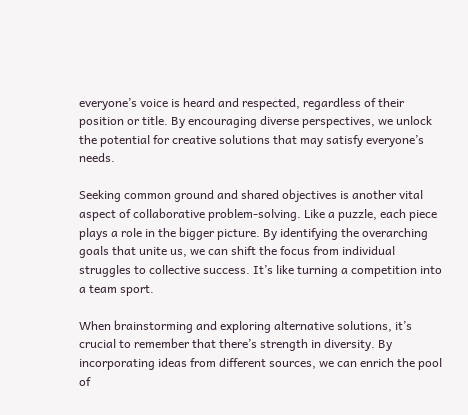everyone’s voice is heard and respected, regardless of their position or title. By encouraging diverse perspectives, we unlock the potential for creative solutions that may satisfy everyone’s needs.

Seeking common ground and shared objectives is another vital aspect of collaborative problem-solving. Like a puzzle, each piece plays a role in the bigger picture. By identifying the overarching goals that unite us, we can shift the focus from individual struggles to collective success. It’s like turning a competition into a team sport.

When brainstorming and exploring alternative solutions, it’s crucial to remember that there’s strength in diversity. By incorporating ideas from different sources, we can enrich the pool of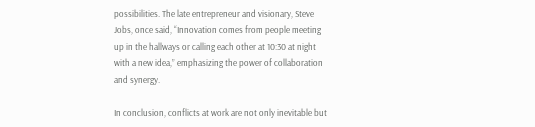possibilities. The late entrepreneur and visionary, Steve Jobs, once said, “Innovation comes from people meeting up in the hallways or calling each other at 10:30 at night with a new idea,” emphasizing the power of collaboration and synergy.

In conclusion, conflicts at work are not only inevitable but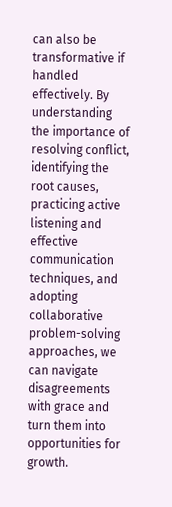can also be transformative if handled effectively. By understanding the importance of resolving conflict, identifying the root causes, practicing active listening and effective communication techniques, and adopting collaborative problem-solving approaches, we can navigate disagreements with grace and turn them into opportunities for growth.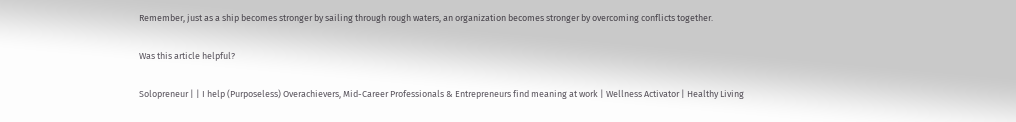Remember, just as a ship becomes stronger by sailing through rough waters, an organization becomes stronger by overcoming conflicts together.

Was this article helpful?

Solopreneur | | I help (Purposeless) Overachievers, Mid-Career Professionals & Entrepreneurs find meaning at work | Wellness Activator | Healthy Living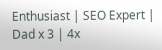Enthusiast | SEO Expert | Dad x 3 | 4x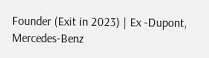Founder (Exit in 2023) | Ex -Dupont, Mercedes-Benz